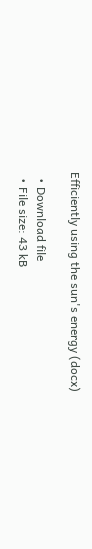Efficiently using the sun's energy (docx)

  • Download file
  • File size: 43 kB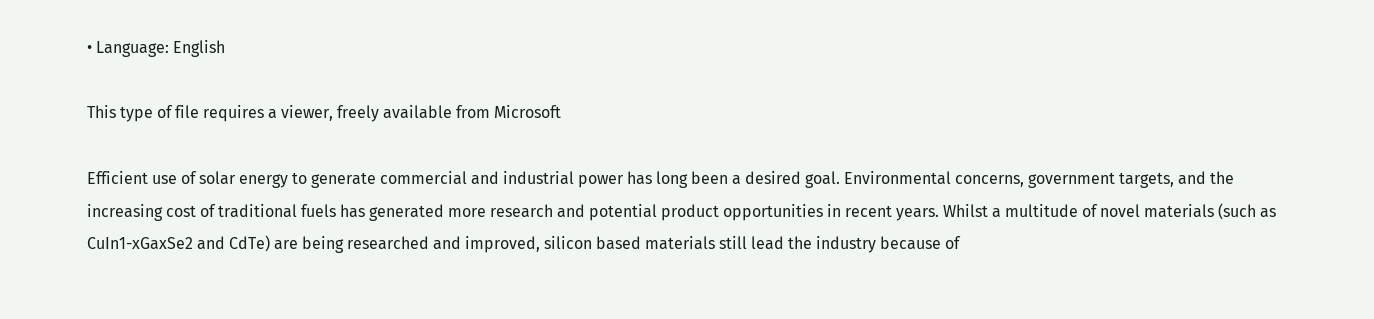• Language: English

This type of file requires a viewer, freely available from Microsoft

Efficient use of solar energy to generate commercial and industrial power has long been a desired goal. Environmental concerns, government targets, and the increasing cost of traditional fuels has generated more research and potential product opportunities in recent years. Whilst a multitude of novel materials (such as CuIn1-xGaxSe2 and CdTe) are being researched and improved, silicon based materials still lead the industry because of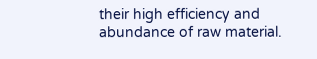their high efficiency and abundance of raw material.